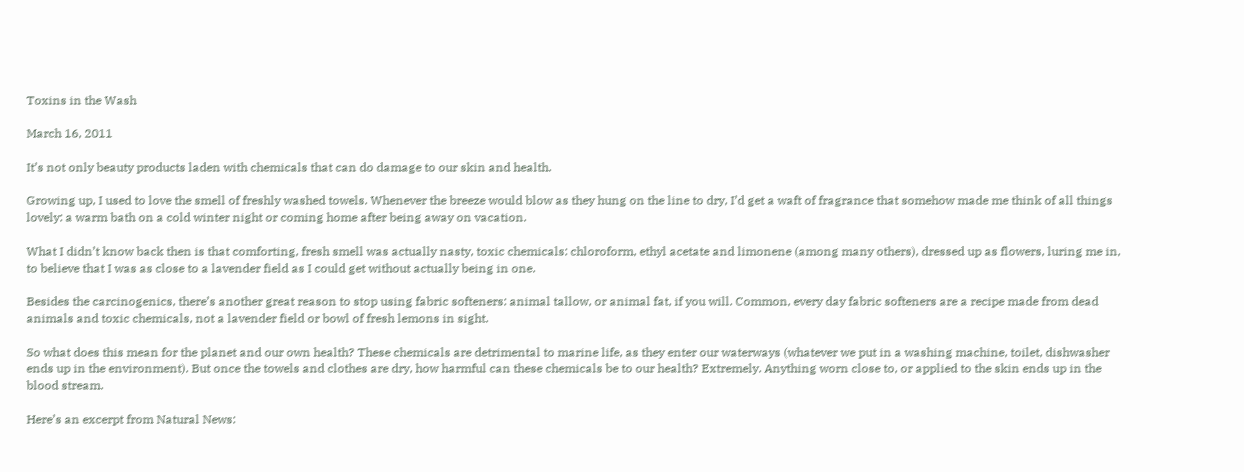Toxins in the Wash

March 16, 2011

It’s not only beauty products laden with chemicals that can do damage to our skin and health.

Growing up, I used to love the smell of freshly washed towels. Whenever the breeze would blow as they hung on the line to dry, I’d get a waft of fragrance that somehow made me think of all things lovely: a warm bath on a cold winter night or coming home after being away on vacation.

What I didn’t know back then is that comforting, fresh smell was actually nasty, toxic chemicals: chloroform, ethyl acetate and limonene (among many others), dressed up as flowers, luring me in, to believe that I was as close to a lavender field as I could get without actually being in one.

Besides the carcinogenics, there’s another great reason to stop using fabric softeners: animal tallow, or animal fat, if you will. Common, every day fabric softeners are a recipe made from dead animals and toxic chemicals, not a lavender field or bowl of fresh lemons in sight.

So what does this mean for the planet and our own health? These chemicals are detrimental to marine life, as they enter our waterways (whatever we put in a washing machine, toilet, dishwasher ends up in the environment). But once the towels and clothes are dry, how harmful can these chemicals be to our health? Extremely. Anything worn close to, or applied to the skin ends up in the blood stream.

Here’s an excerpt from Natural News: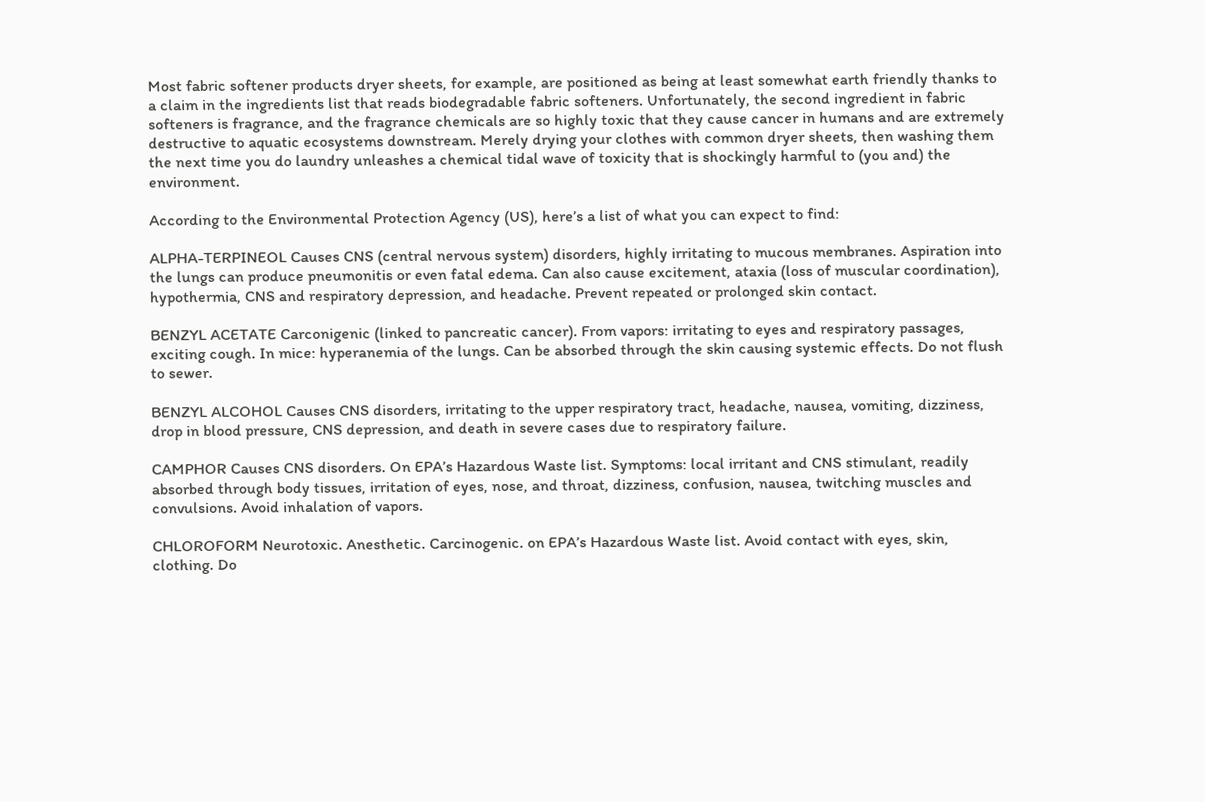Most fabric softener products dryer sheets, for example, are positioned as being at least somewhat earth friendly thanks to a claim in the ingredients list that reads biodegradable fabric softeners. Unfortunately, the second ingredient in fabric softeners is fragrance, and the fragrance chemicals are so highly toxic that they cause cancer in humans and are extremely destructive to aquatic ecosystems downstream. Merely drying your clothes with common dryer sheets, then washing them the next time you do laundry unleashes a chemical tidal wave of toxicity that is shockingly harmful to (you and) the environment.

According to the Environmental Protection Agency (US), here’s a list of what you can expect to find:

ALPHA-TERPINEOL Causes CNS (central nervous system) disorders, highly irritating to mucous membranes. Aspiration into the lungs can produce pneumonitis or even fatal edema. Can also cause excitement, ataxia (loss of muscular coordination), hypothermia, CNS and respiratory depression, and headache. Prevent repeated or prolonged skin contact.

BENZYL ACETATE Carconigenic (linked to pancreatic cancer). From vapors: irritating to eyes and respiratory passages, exciting cough. In mice: hyperanemia of the lungs. Can be absorbed through the skin causing systemic effects. Do not flush to sewer.

BENZYL ALCOHOL Causes CNS disorders, irritating to the upper respiratory tract, headache, nausea, vomiting, dizziness, drop in blood pressure, CNS depression, and death in severe cases due to respiratory failure.

CAMPHOR Causes CNS disorders. On EPA’s Hazardous Waste list. Symptoms: local irritant and CNS stimulant, readily absorbed through body tissues, irritation of eyes, nose, and throat, dizziness, confusion, nausea, twitching muscles and convulsions. Avoid inhalation of vapors.

CHLOROFORM Neurotoxic. Anesthetic. Carcinogenic. on EPA’s Hazardous Waste list. Avoid contact with eyes, skin, clothing. Do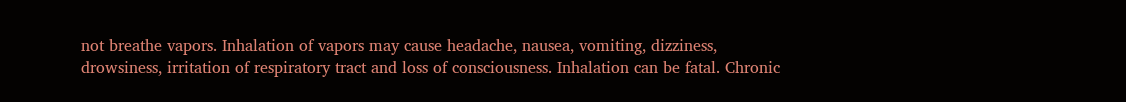not breathe vapors. Inhalation of vapors may cause headache, nausea, vomiting, dizziness, drowsiness, irritation of respiratory tract and loss of consciousness. Inhalation can be fatal. Chronic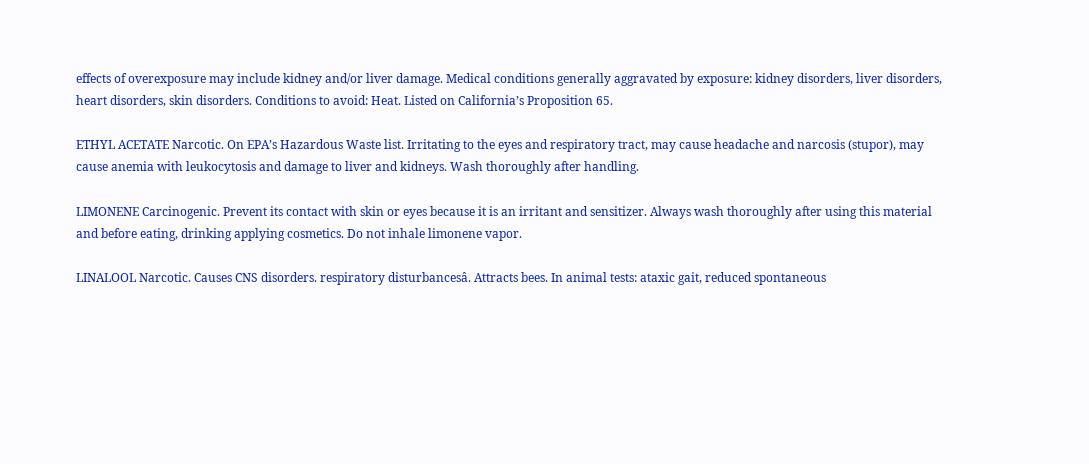effects of overexposure may include kidney and/or liver damage. Medical conditions generally aggravated by exposure: kidney disorders, liver disorders, heart disorders, skin disorders. Conditions to avoid: Heat. Listed on California’s Proposition 65.

ETHYL ACETATE Narcotic. On EPA’s Hazardous Waste list. Irritating to the eyes and respiratory tract, may cause headache and narcosis (stupor), may cause anemia with leukocytosis and damage to liver and kidneys. Wash thoroughly after handling.

LIMONENE Carcinogenic. Prevent its contact with skin or eyes because it is an irritant and sensitizer. Always wash thoroughly after using this material and before eating, drinking applying cosmetics. Do not inhale limonene vapor.

LINALOOL Narcotic. Causes CNS disorders. respiratory disturbancesâ. Attracts bees. In animal tests: ataxic gait, reduced spontaneous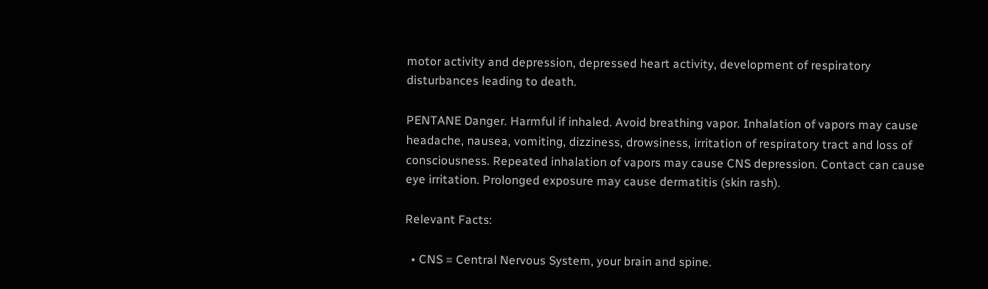motor activity and depression, depressed heart activity, development of respiratory disturbances leading to death.

PENTANE Danger. Harmful if inhaled. Avoid breathing vapor. Inhalation of vapors may cause headache, nausea, vomiting, dizziness, drowsiness, irritation of respiratory tract and loss of consciousness. Repeated inhalation of vapors may cause CNS depression. Contact can cause eye irritation. Prolonged exposure may cause dermatitis (skin rash).

Relevant Facts:

  • CNS = Central Nervous System, your brain and spine.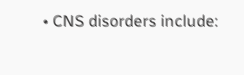• CNS disorders include: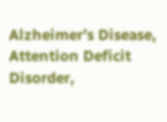Alzheimer’s Disease, Attention Deficit Disorder,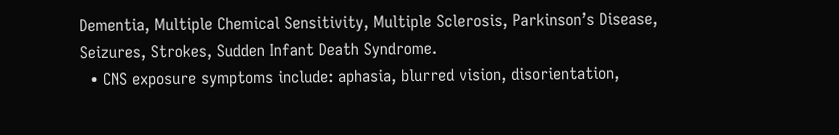Dementia, Multiple Chemical Sensitivity, Multiple Sclerosis, Parkinson’s Disease, Seizures, Strokes, Sudden Infant Death Syndrome.
  • CNS exposure symptoms include: aphasia, blurred vision, disorientation,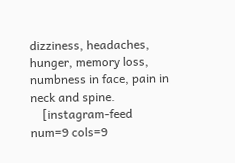dizziness, headaches, hunger, memory loss, numbness in face, pain in neck and spine.
    [instagram-feed num=9 cols=9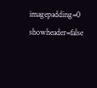imagepadding=0 showheader=false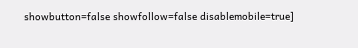showbutton=false showfollow=false disablemobile=true]